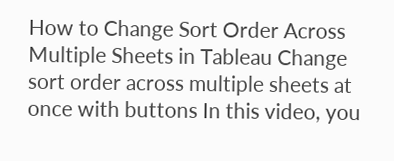How to Change Sort Order Across Multiple Sheets in Tableau Change sort order across multiple sheets at once with buttons In this video, you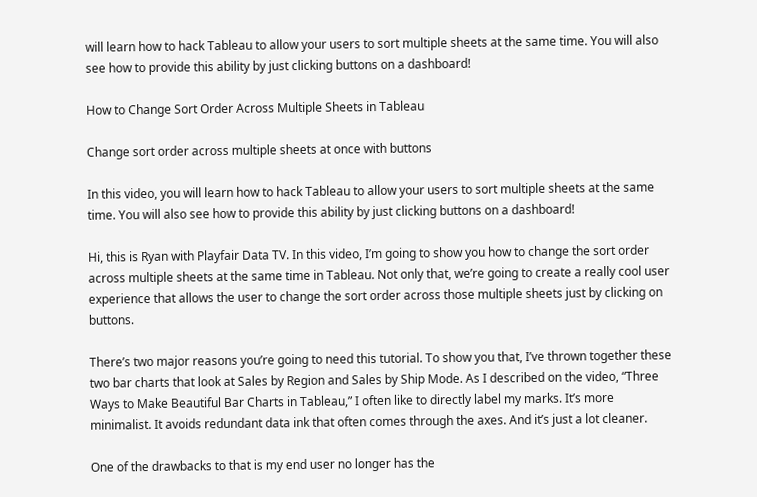will learn how to hack Tableau to allow your users to sort multiple sheets at the same time. You will also see how to provide this ability by just clicking buttons on a dashboard!

How to Change Sort Order Across Multiple Sheets in Tableau

Change sort order across multiple sheets at once with buttons

In this video, you will learn how to hack Tableau to allow your users to sort multiple sheets at the same time. You will also see how to provide this ability by just clicking buttons on a dashboard!

Hi, this is Ryan with Playfair Data TV. In this video, I’m going to show you how to change the sort order across multiple sheets at the same time in Tableau. Not only that, we’re going to create a really cool user experience that allows the user to change the sort order across those multiple sheets just by clicking on buttons.

There’s two major reasons you’re going to need this tutorial. To show you that, I’ve thrown together these two bar charts that look at Sales by Region and Sales by Ship Mode. As I described on the video, “Three Ways to Make Beautiful Bar Charts in Tableau,” I often like to directly label my marks. It’s more minimalist. It avoids redundant data ink that often comes through the axes. And it’s just a lot cleaner.

One of the drawbacks to that is my end user no longer has the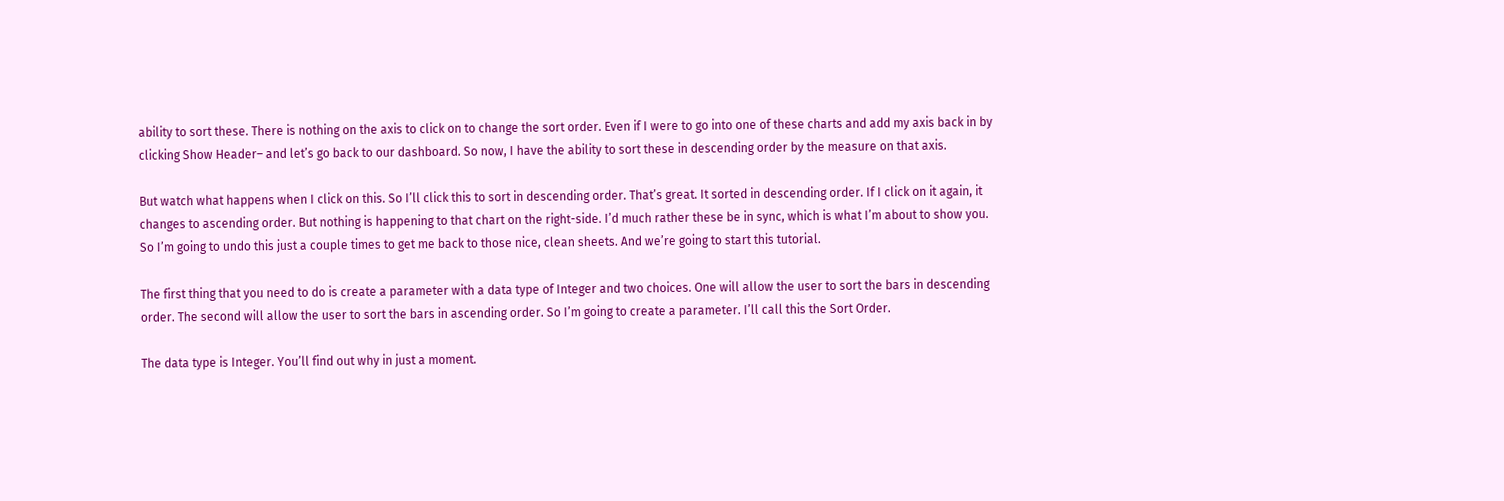ability to sort these. There is nothing on the axis to click on to change the sort order. Even if I were to go into one of these charts and add my axis back in by clicking Show Header– and let’s go back to our dashboard. So now, I have the ability to sort these in descending order by the measure on that axis.

But watch what happens when I click on this. So I’ll click this to sort in descending order. That’s great. It sorted in descending order. If I click on it again, it changes to ascending order. But nothing is happening to that chart on the right-side. I’d much rather these be in sync, which is what I’m about to show you. So I’m going to undo this just a couple times to get me back to those nice, clean sheets. And we’re going to start this tutorial.

The first thing that you need to do is create a parameter with a data type of Integer and two choices. One will allow the user to sort the bars in descending order. The second will allow the user to sort the bars in ascending order. So I’m going to create a parameter. I’ll call this the Sort Order.

The data type is Integer. You’ll find out why in just a moment.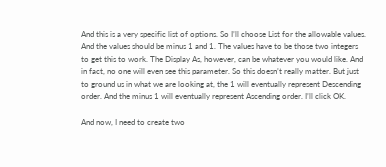And this is a very specific list of options. So I’ll choose List for the allowable values. And the values should be minus 1 and 1. The values have to be those two integers to get this to work. The Display As, however, can be whatever you would like. And in fact, no one will even see this parameter. So this doesn’t really matter. But just to ground us in what we are looking at, the 1 will eventually represent Descending order. And the minus 1 will eventually represent Ascending order. I’ll click OK.

And now, I need to create two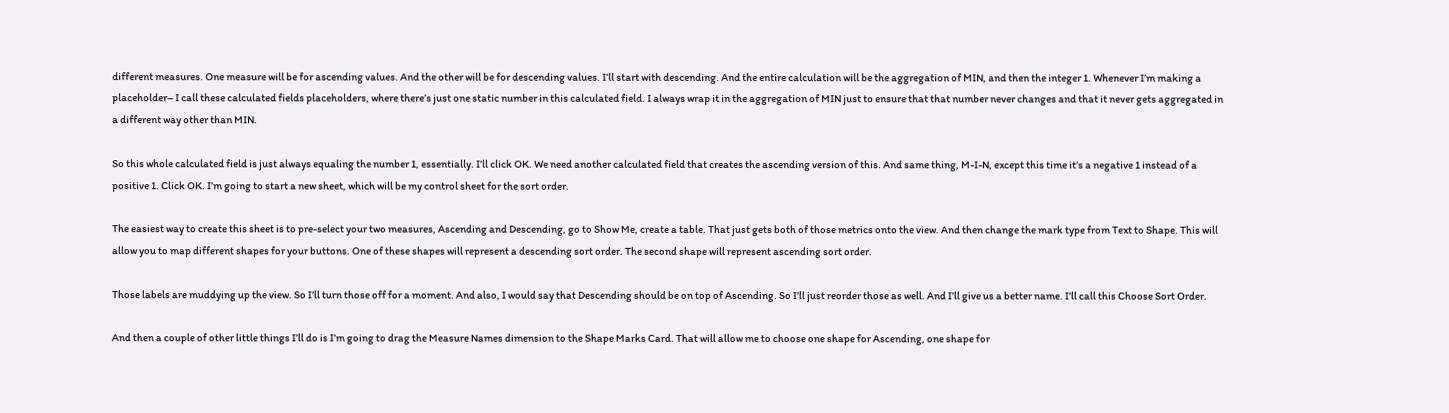different measures. One measure will be for ascending values. And the other will be for descending values. I’ll start with descending. And the entire calculation will be the aggregation of MIN, and then the integer 1. Whenever I’m making a placeholder– I call these calculated fields placeholders, where there’s just one static number in this calculated field. I always wrap it in the aggregation of MIN just to ensure that that number never changes and that it never gets aggregated in a different way other than MIN.

So this whole calculated field is just always equaling the number 1, essentially. I’ll click OK. We need another calculated field that creates the ascending version of this. And same thing, M-I-N, except this time it’s a negative 1 instead of a positive 1. Click OK. I’m going to start a new sheet, which will be my control sheet for the sort order.

The easiest way to create this sheet is to pre-select your two measures, Ascending and Descending, go to Show Me, create a table. That just gets both of those metrics onto the view. And then change the mark type from Text to Shape. This will allow you to map different shapes for your buttons. One of these shapes will represent a descending sort order. The second shape will represent ascending sort order.

Those labels are muddying up the view. So I’ll turn those off for a moment. And also, I would say that Descending should be on top of Ascending. So I’ll just reorder those as well. And I’ll give us a better name. I’ll call this Choose Sort Order.

And then a couple of other little things I’ll do is I’m going to drag the Measure Names dimension to the Shape Marks Card. That will allow me to choose one shape for Ascending, one shape for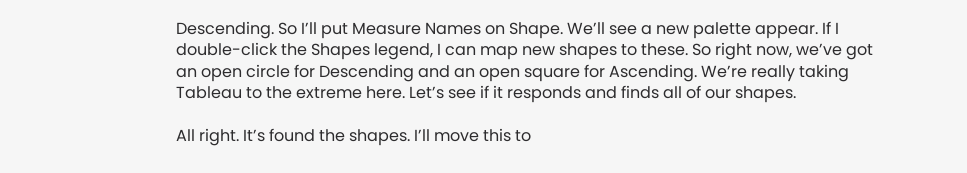Descending. So I’ll put Measure Names on Shape. We’ll see a new palette appear. If I double-click the Shapes legend, I can map new shapes to these. So right now, we’ve got an open circle for Descending and an open square for Ascending. We’re really taking Tableau to the extreme here. Let’s see if it responds and finds all of our shapes.

All right. It’s found the shapes. I’ll move this to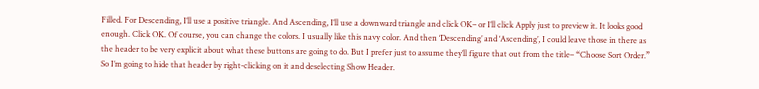Filled. For Descending, I’ll use a positive triangle. And Ascending, I’ll use a downward triangle and click OK– or I’ll click Apply just to preview it. It looks good enough. Click OK. Of course, you can change the colors. I usually like this navy color. And then ‘Descending’ and ‘Ascending’, I could leave those in there as the header to be very explicit about what these buttons are going to do. But I prefer just to assume they’ll figure that out from the title– “Choose Sort Order.” So I’m going to hide that header by right-clicking on it and deselecting Show Header.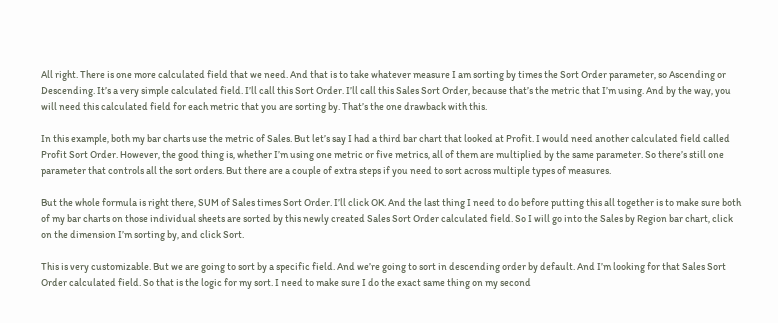All right. There is one more calculated field that we need. And that is to take whatever measure I am sorting by times the Sort Order parameter, so Ascending or Descending. It’s a very simple calculated field. I’ll call this Sort Order. I’ll call this Sales Sort Order, because that’s the metric that I’m using. And by the way, you will need this calculated field for each metric that you are sorting by. That’s the one drawback with this.

In this example, both my bar charts use the metric of Sales. But let’s say I had a third bar chart that looked at Profit. I would need another calculated field called Profit Sort Order. However, the good thing is, whether I’m using one metric or five metrics, all of them are multiplied by the same parameter. So there’s still one parameter that controls all the sort orders. But there are a couple of extra steps if you need to sort across multiple types of measures.

But the whole formula is right there, SUM of Sales times Sort Order. I’ll click OK. And the last thing I need to do before putting this all together is to make sure both of my bar charts on those individual sheets are sorted by this newly created Sales Sort Order calculated field. So I will go into the Sales by Region bar chart, click on the dimension I’m sorting by, and click Sort.

This is very customizable. But we are going to sort by a specific field. And we’re going to sort in descending order by default. And I’m looking for that Sales Sort Order calculated field. So that is the logic for my sort. I need to make sure I do the exact same thing on my second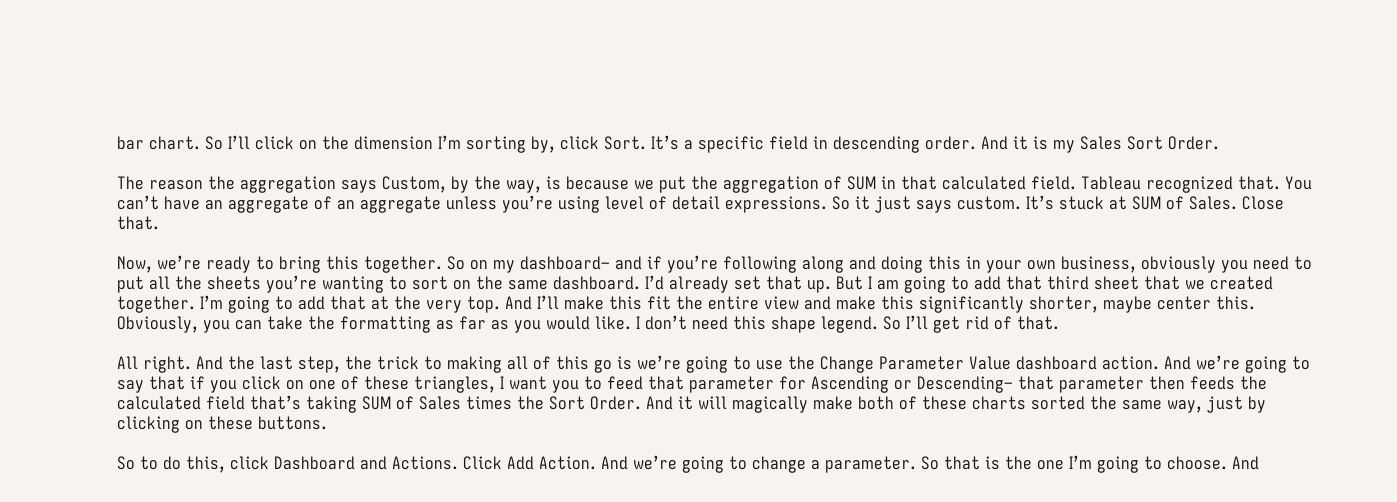bar chart. So I’ll click on the dimension I’m sorting by, click Sort. It’s a specific field in descending order. And it is my Sales Sort Order.

The reason the aggregation says Custom, by the way, is because we put the aggregation of SUM in that calculated field. Tableau recognized that. You can’t have an aggregate of an aggregate unless you’re using level of detail expressions. So it just says custom. It’s stuck at SUM of Sales. Close that.

Now, we’re ready to bring this together. So on my dashboard– and if you’re following along and doing this in your own business, obviously you need to put all the sheets you’re wanting to sort on the same dashboard. I’d already set that up. But I am going to add that third sheet that we created together. I’m going to add that at the very top. And I’ll make this fit the entire view and make this significantly shorter, maybe center this. Obviously, you can take the formatting as far as you would like. I don’t need this shape legend. So I’ll get rid of that.

All right. And the last step, the trick to making all of this go is we’re going to use the Change Parameter Value dashboard action. And we’re going to say that if you click on one of these triangles, I want you to feed that parameter for Ascending or Descending– that parameter then feeds the calculated field that’s taking SUM of Sales times the Sort Order. And it will magically make both of these charts sorted the same way, just by clicking on these buttons.

So to do this, click Dashboard and Actions. Click Add Action. And we’re going to change a parameter. So that is the one I’m going to choose. And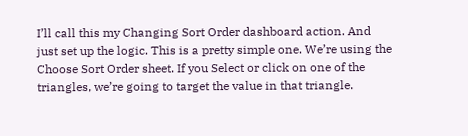I’ll call this my Changing Sort Order dashboard action. And just set up the logic. This is a pretty simple one. We’re using the Choose Sort Order sheet. If you Select or click on one of the triangles, we’re going to target the value in that triangle.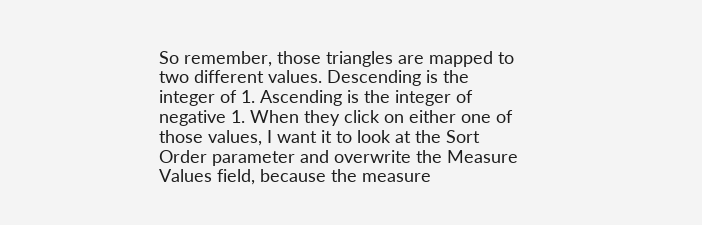So remember, those triangles are mapped to two different values. Descending is the integer of 1. Ascending is the integer of negative 1. When they click on either one of those values, I want it to look at the Sort Order parameter and overwrite the Measure Values field, because the measure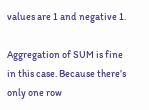values are 1 and negative 1.

Aggregation of SUM is fine in this case. Because there’s only one row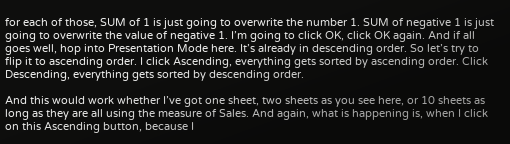for each of those, SUM of 1 is just going to overwrite the number 1. SUM of negative 1 is just going to overwrite the value of negative 1. I’m going to click OK, click OK again. And if all goes well, hop into Presentation Mode here. It’s already in descending order. So let’s try to flip it to ascending order. I click Ascending, everything gets sorted by ascending order. Click Descending, everything gets sorted by descending order.

And this would work whether I’ve got one sheet, two sheets as you see here, or 10 sheets as long as they are all using the measure of Sales. And again, what is happening is, when I click on this Ascending button, because I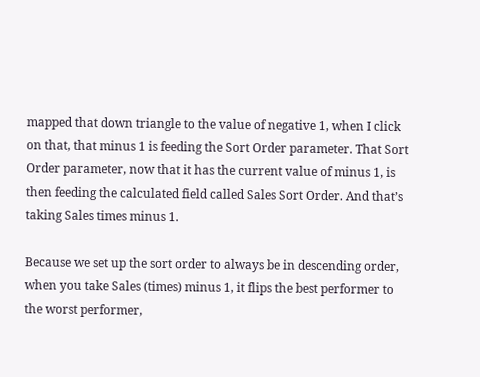mapped that down triangle to the value of negative 1, when I click on that, that minus 1 is feeding the Sort Order parameter. That Sort Order parameter, now that it has the current value of minus 1, is then feeding the calculated field called Sales Sort Order. And that’s taking Sales times minus 1.

Because we set up the sort order to always be in descending order, when you take Sales (times) minus 1, it flips the best performer to the worst performer,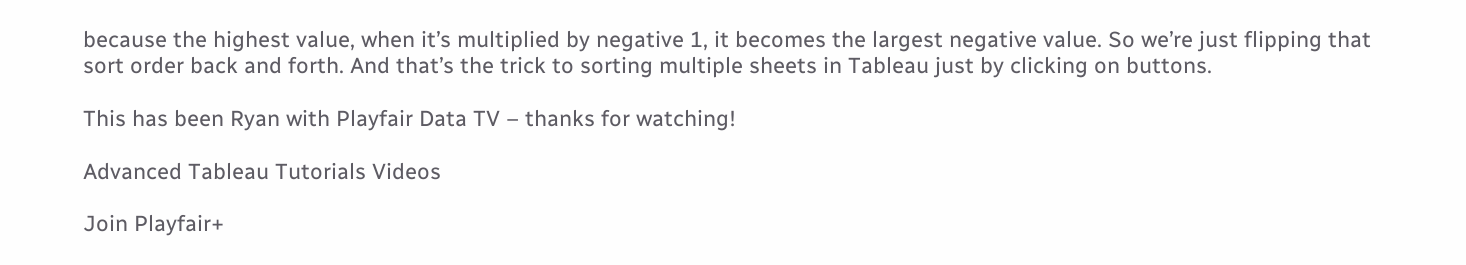because the highest value, when it’s multiplied by negative 1, it becomes the largest negative value. So we’re just flipping that sort order back and forth. And that’s the trick to sorting multiple sheets in Tableau just by clicking on buttons.

This has been Ryan with Playfair Data TV – thanks for watching!

Advanced Tableau Tutorials Videos

Join Playfair+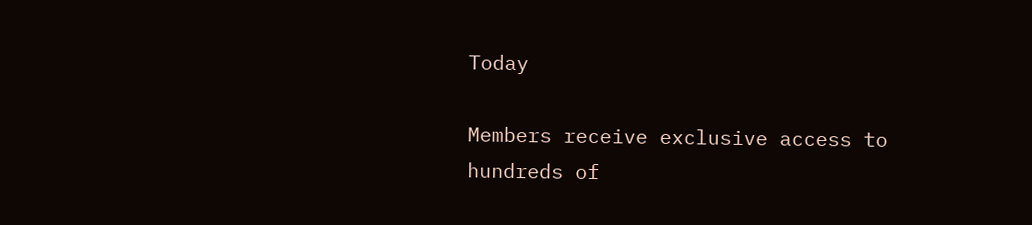Today

Members receive exclusive access to hundreds of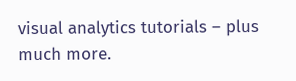visual analytics tutorials – plus much more.